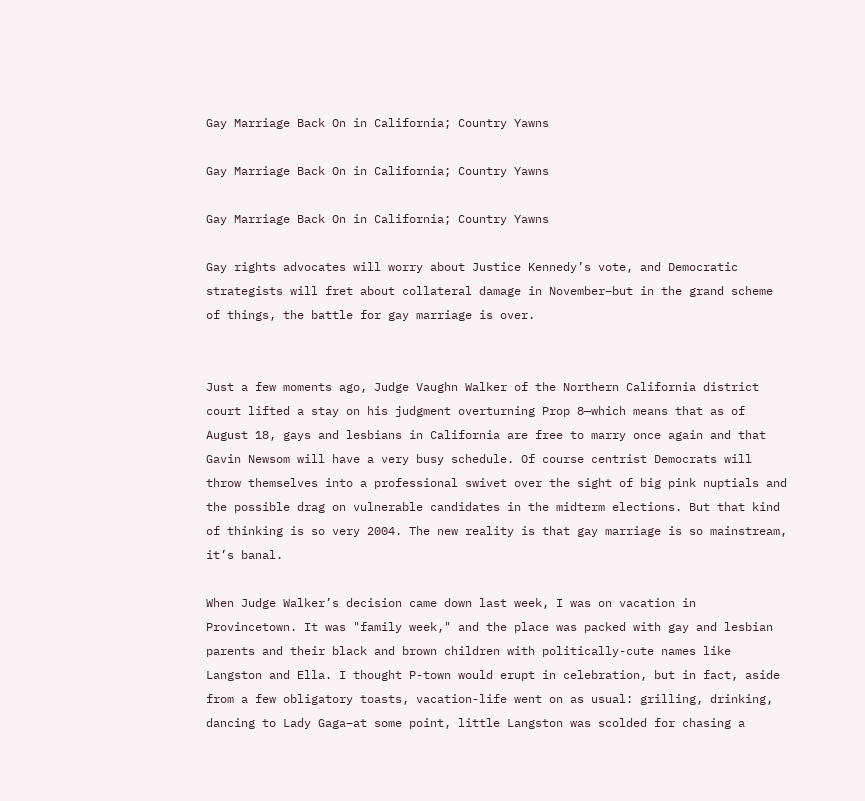Gay Marriage Back On in California; Country Yawns

Gay Marriage Back On in California; Country Yawns

Gay Marriage Back On in California; Country Yawns

Gay rights advocates will worry about Justice Kennedy’s vote, and Democratic strategists will fret about collateral damage in November–but in the grand scheme of things, the battle for gay marriage is over.


Just a few moments ago, Judge Vaughn Walker of the Northern California district court lifted a stay on his judgment overturning Prop 8—which means that as of August 18, gays and lesbians in California are free to marry once again and that Gavin Newsom will have a very busy schedule. Of course centrist Democrats will throw themselves into a professional swivet over the sight of big pink nuptials and the possible drag on vulnerable candidates in the midterm elections. But that kind of thinking is so very 2004. The new reality is that gay marriage is so mainstream, it’s banal.

When Judge Walker’s decision came down last week, I was on vacation in Provincetown. It was "family week," and the place was packed with gay and lesbian parents and their black and brown children with politically-cute names like Langston and Ella. I thought P-town would erupt in celebration, but in fact, aside from a few obligatory toasts, vacation-life went on as usual: grilling, drinking, dancing to Lady Gaga–at some point, little Langston was scolded for chasing a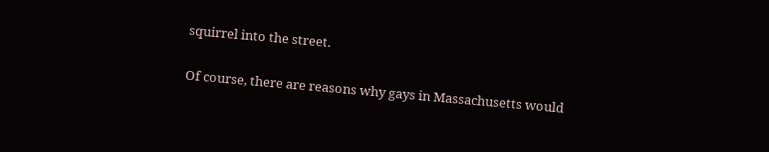squirrel into the street.

Of course, there are reasons why gays in Massachusetts would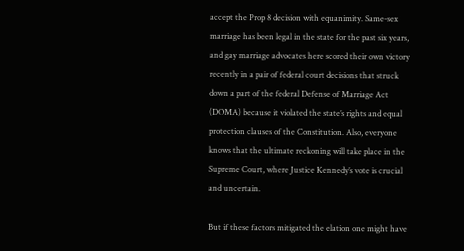accept the Prop 8 decision with equanimity. Same-sex marriage has been legal in the state for the past six years, and gay marriage advocates here scored their own victory recently in a pair of federal court decisions that struck down a part of the federal Defense of Marriage Act (DOMA) because it violated the state’s rights and equal protection clauses of the Constitution. Also, everyone knows that the ultimate reckoning will take place in the Supreme Court, where Justice Kennedy’s vote is crucial and uncertain.

But if these factors mitigated the elation one might have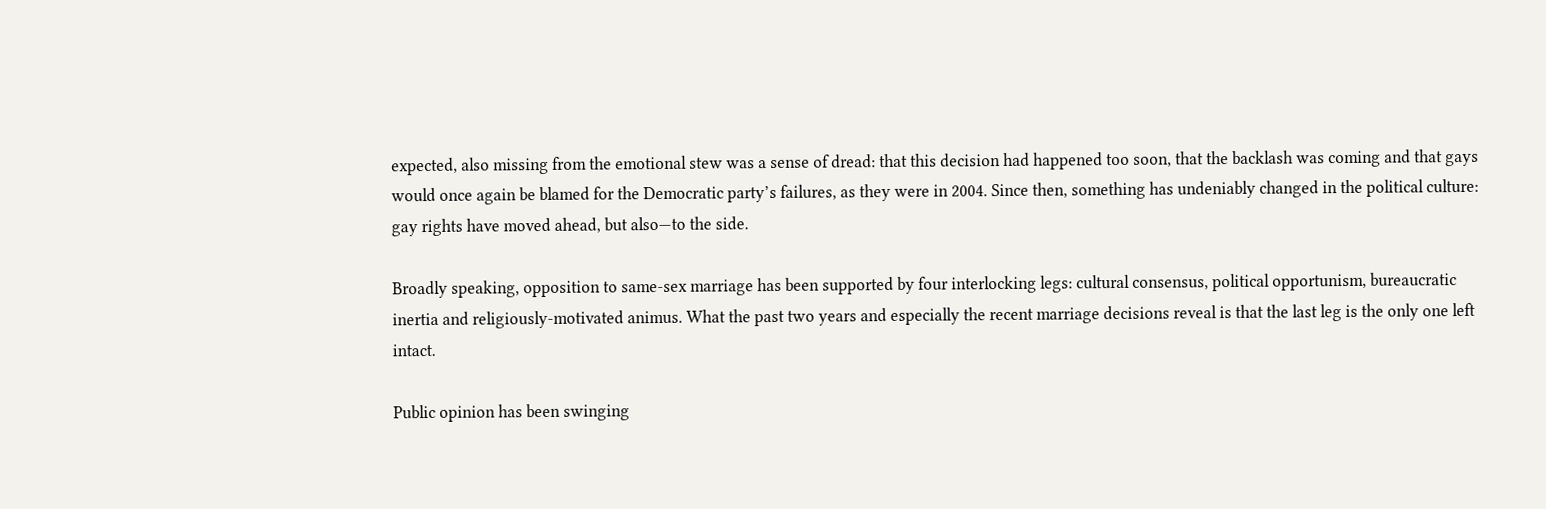expected, also missing from the emotional stew was a sense of dread: that this decision had happened too soon, that the backlash was coming and that gays would once again be blamed for the Democratic party’s failures, as they were in 2004. Since then, something has undeniably changed in the political culture: gay rights have moved ahead, but also—to the side.

Broadly speaking, opposition to same-sex marriage has been supported by four interlocking legs: cultural consensus, political opportunism, bureaucratic inertia and religiously-motivated animus. What the past two years and especially the recent marriage decisions reveal is that the last leg is the only one left intact.

Public opinion has been swinging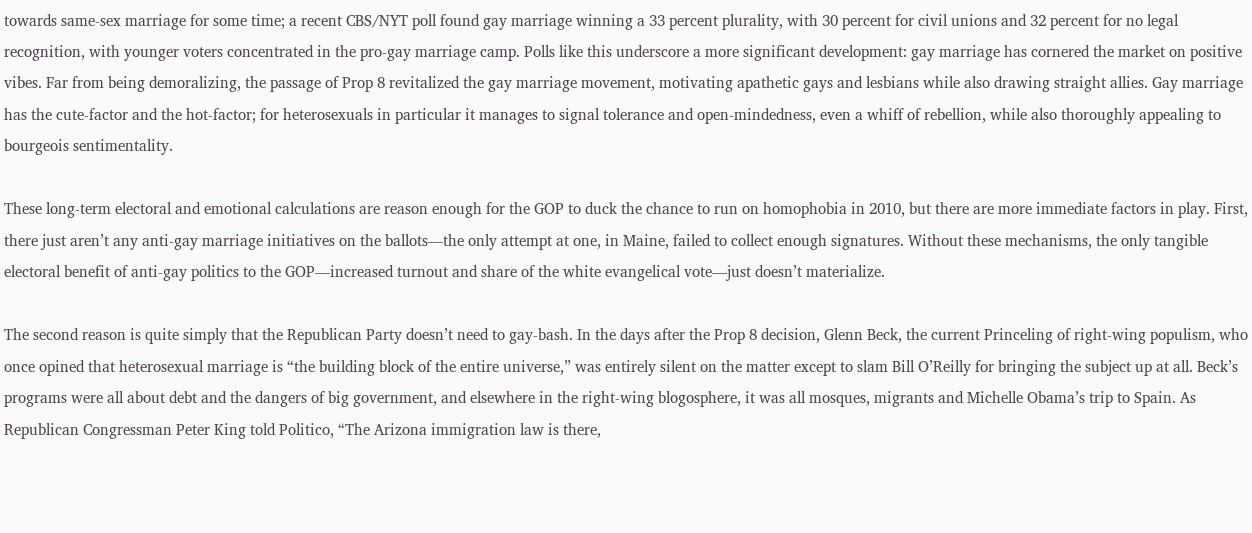towards same-sex marriage for some time; a recent CBS/NYT poll found gay marriage winning a 33 percent plurality, with 30 percent for civil unions and 32 percent for no legal recognition, with younger voters concentrated in the pro-gay marriage camp. Polls like this underscore a more significant development: gay marriage has cornered the market on positive vibes. Far from being demoralizing, the passage of Prop 8 revitalized the gay marriage movement, motivating apathetic gays and lesbians while also drawing straight allies. Gay marriage has the cute-factor and the hot-factor; for heterosexuals in particular it manages to signal tolerance and open-mindedness, even a whiff of rebellion, while also thoroughly appealing to bourgeois sentimentality.

These long-term electoral and emotional calculations are reason enough for the GOP to duck the chance to run on homophobia in 2010, but there are more immediate factors in play. First, there just aren’t any anti-gay marriage initiatives on the ballots—the only attempt at one, in Maine, failed to collect enough signatures. Without these mechanisms, the only tangible electoral benefit of anti-gay politics to the GOP—increased turnout and share of the white evangelical vote—just doesn’t materialize.

The second reason is quite simply that the Republican Party doesn’t need to gay-bash. In the days after the Prop 8 decision, Glenn Beck, the current Princeling of right-wing populism, who once opined that heterosexual marriage is “the building block of the entire universe,” was entirely silent on the matter except to slam Bill O’Reilly for bringing the subject up at all. Beck’s programs were all about debt and the dangers of big government, and elsewhere in the right-wing blogosphere, it was all mosques, migrants and Michelle Obama’s trip to Spain. As Republican Congressman Peter King told Politico, “The Arizona immigration law is there,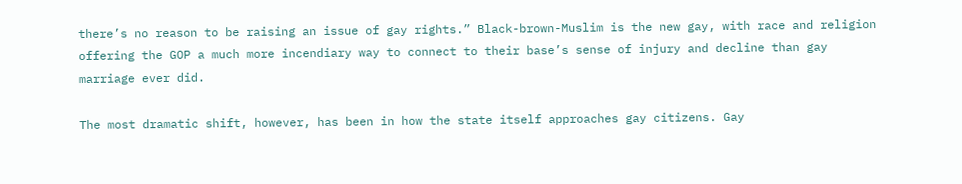there’s no reason to be raising an issue of gay rights.” Black-brown-Muslim is the new gay, with race and religion offering the GOP a much more incendiary way to connect to their base’s sense of injury and decline than gay marriage ever did.

The most dramatic shift, however, has been in how the state itself approaches gay citizens. Gay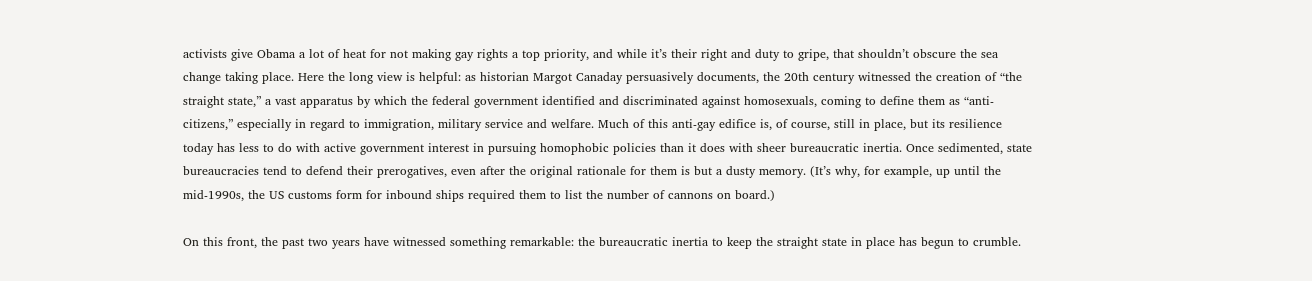activists give Obama a lot of heat for not making gay rights a top priority, and while it’s their right and duty to gripe, that shouldn’t obscure the sea change taking place. Here the long view is helpful: as historian Margot Canaday persuasively documents, the 20th century witnessed the creation of “the straight state,” a vast apparatus by which the federal government identified and discriminated against homosexuals, coming to define them as “anti-citizens,” especially in regard to immigration, military service and welfare. Much of this anti-gay edifice is, of course, still in place, but its resilience today has less to do with active government interest in pursuing homophobic policies than it does with sheer bureaucratic inertia. Once sedimented, state bureaucracies tend to defend their prerogatives, even after the original rationale for them is but a dusty memory. (It’s why, for example, up until the mid-1990s, the US customs form for inbound ships required them to list the number of cannons on board.)

On this front, the past two years have witnessed something remarkable: the bureaucratic inertia to keep the straight state in place has begun to crumble.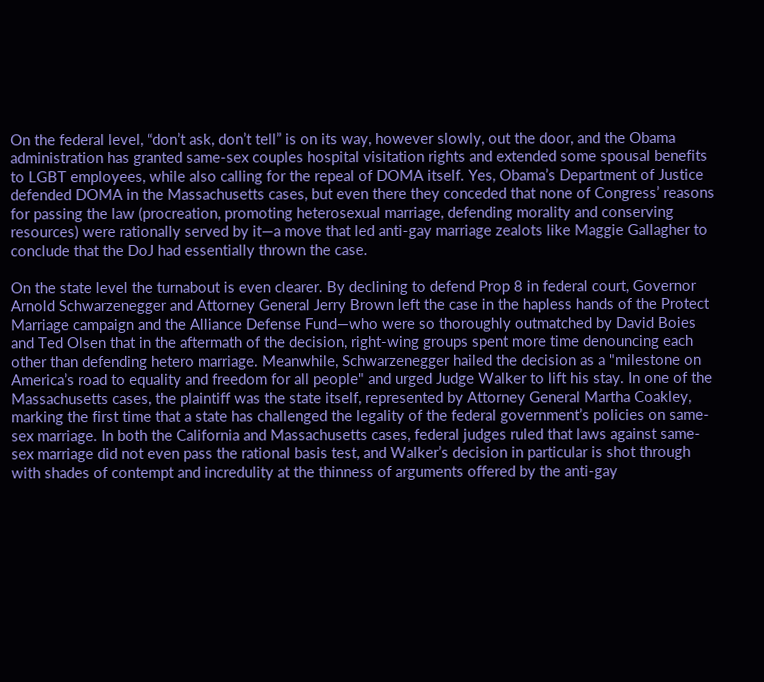On the federal level, “don’t ask, don’t tell” is on its way, however slowly, out the door, and the Obama administration has granted same-sex couples hospital visitation rights and extended some spousal benefits to LGBT employees, while also calling for the repeal of DOMA itself. Yes, Obama’s Department of Justice defended DOMA in the Massachusetts cases, but even there they conceded that none of Congress’ reasons for passing the law (procreation, promoting heterosexual marriage, defending morality and conserving resources) were rationally served by it—a move that led anti-gay marriage zealots like Maggie Gallagher to conclude that the DoJ had essentially thrown the case.

On the state level the turnabout is even clearer. By declining to defend Prop 8 in federal court, Governor Arnold Schwarzenegger and Attorney General Jerry Brown left the case in the hapless hands of the Protect Marriage campaign and the Alliance Defense Fund—who were so thoroughly outmatched by David Boies and Ted Olsen that in the aftermath of the decision, right-wing groups spent more time denouncing each other than defending hetero marriage. Meanwhile, Schwarzenegger hailed the decision as a "milestone on America’s road to equality and freedom for all people" and urged Judge Walker to lift his stay. In one of the Massachusetts cases, the plaintiff was the state itself, represented by Attorney General Martha Coakley, marking the first time that a state has challenged the legality of the federal government’s policies on same-sex marriage. In both the California and Massachusetts cases, federal judges ruled that laws against same-sex marriage did not even pass the rational basis test, and Walker’s decision in particular is shot through with shades of contempt and incredulity at the thinness of arguments offered by the anti-gay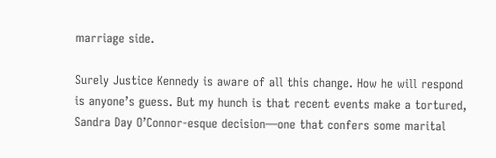marriage side.

Surely Justice Kennedy is aware of all this change. How he will respond is anyone’s guess. But my hunch is that recent events make a tortured, Sandra Day O’Connor-esque decision—one that confers some marital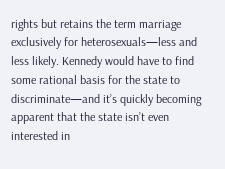rights but retains the term marriage exclusively for heterosexuals—less and less likely. Kennedy would have to find some rational basis for the state to discriminate—and it’s quickly becoming apparent that the state isn’t even interested in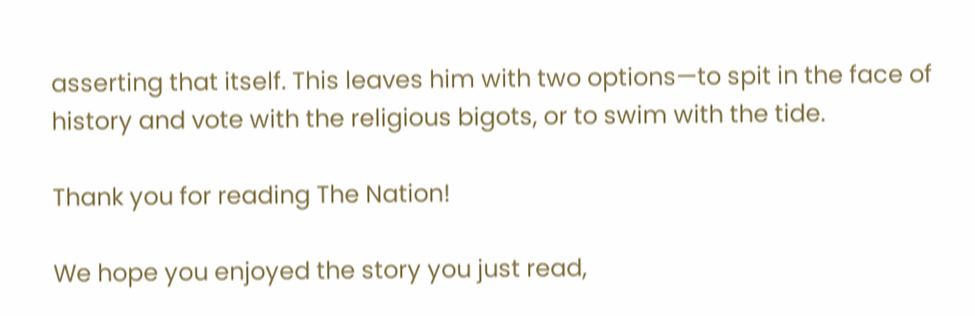asserting that itself. This leaves him with two options—to spit in the face of history and vote with the religious bigots, or to swim with the tide.

Thank you for reading The Nation!

We hope you enjoyed the story you just read,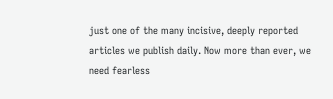just one of the many incisive, deeply reported articles we publish daily. Now more than ever, we need fearless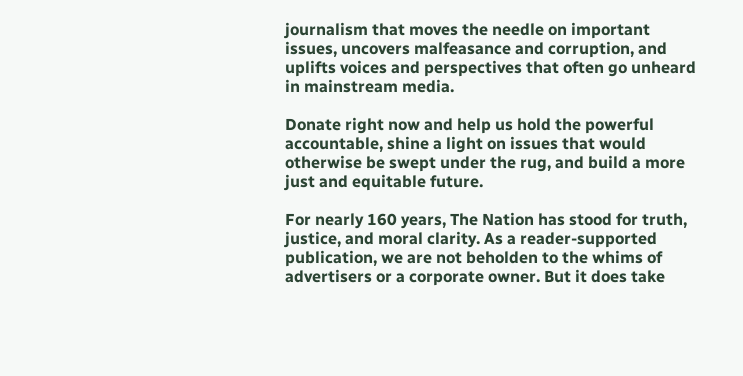journalism that moves the needle on important issues, uncovers malfeasance and corruption, and uplifts voices and perspectives that often go unheard in mainstream media.

Donate right now and help us hold the powerful accountable, shine a light on issues that would otherwise be swept under the rug, and build a more just and equitable future.

For nearly 160 years, The Nation has stood for truth, justice, and moral clarity. As a reader-supported publication, we are not beholden to the whims of advertisers or a corporate owner. But it does take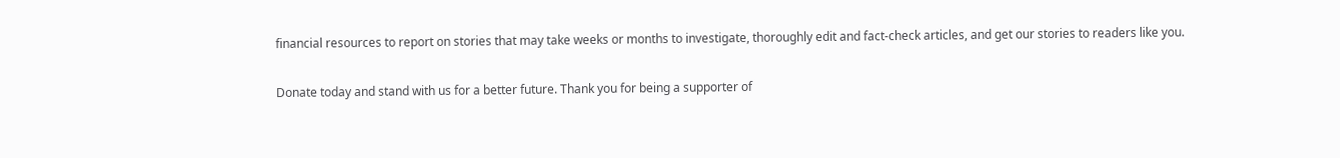financial resources to report on stories that may take weeks or months to investigate, thoroughly edit and fact-check articles, and get our stories to readers like you.

Donate today and stand with us for a better future. Thank you for being a supporter of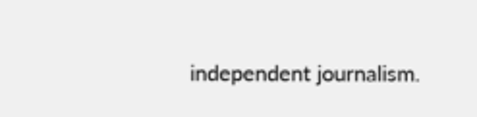independent journalism.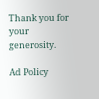Thank you for your generosity.

Ad Policy